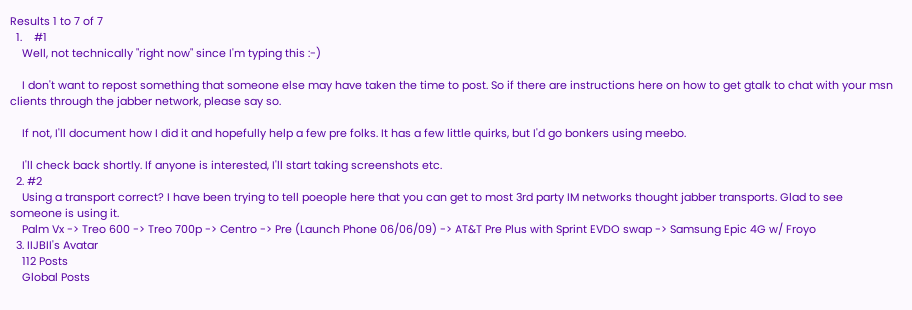Results 1 to 7 of 7
  1.    #1
    Well, not technically "right now" since I'm typing this :-)

    I don't want to repost something that someone else may have taken the time to post. So if there are instructions here on how to get gtalk to chat with your msn clients through the jabber network, please say so.

    If not, I'll document how I did it and hopefully help a few pre folks. It has a few little quirks, but I'd go bonkers using meebo.

    I'll check back shortly. If anyone is interested, I'll start taking screenshots etc.
  2. #2
    Using a transport correct? I have been trying to tell poeople here that you can get to most 3rd party IM networks thought jabber transports. Glad to see someone is using it.
    Palm Vx -> Treo 600 -> Treo 700p -> Centro -> Pre (Launch Phone 06/06/09) -> AT&T Pre Plus with Sprint EVDO swap -> Samsung Epic 4G w/ Froyo
  3. IIJBII's Avatar
    112 Posts
    Global Posts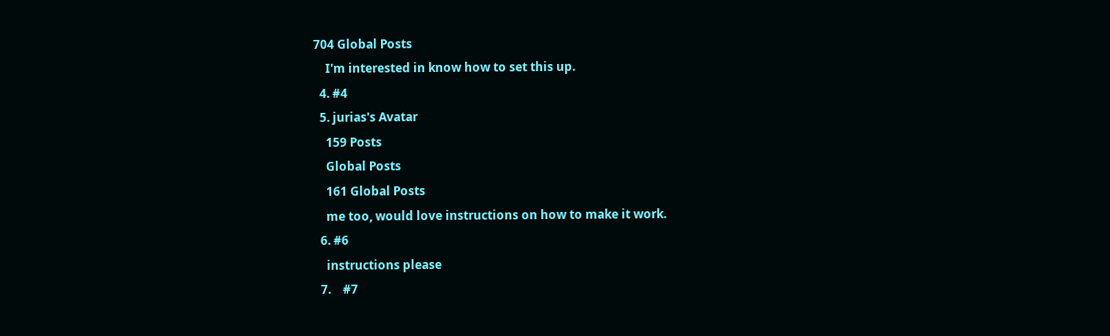704 Global Posts
    I'm interested in know how to set this up.
  4. #4
  5. jurias's Avatar
    159 Posts
    Global Posts
    161 Global Posts
    me too, would love instructions on how to make it work.
  6. #6
    instructions please
  7.    #7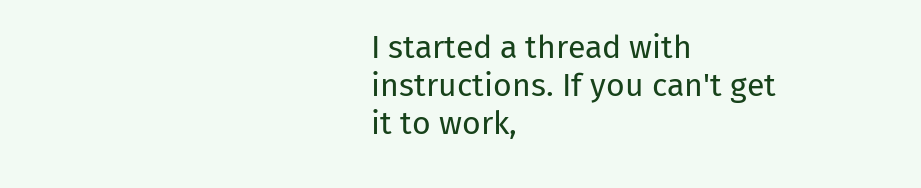I started a thread with instructions. If you can't get it to work,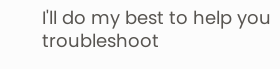I'll do my best to help you troubleshoot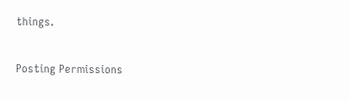things.

Posting Permissions